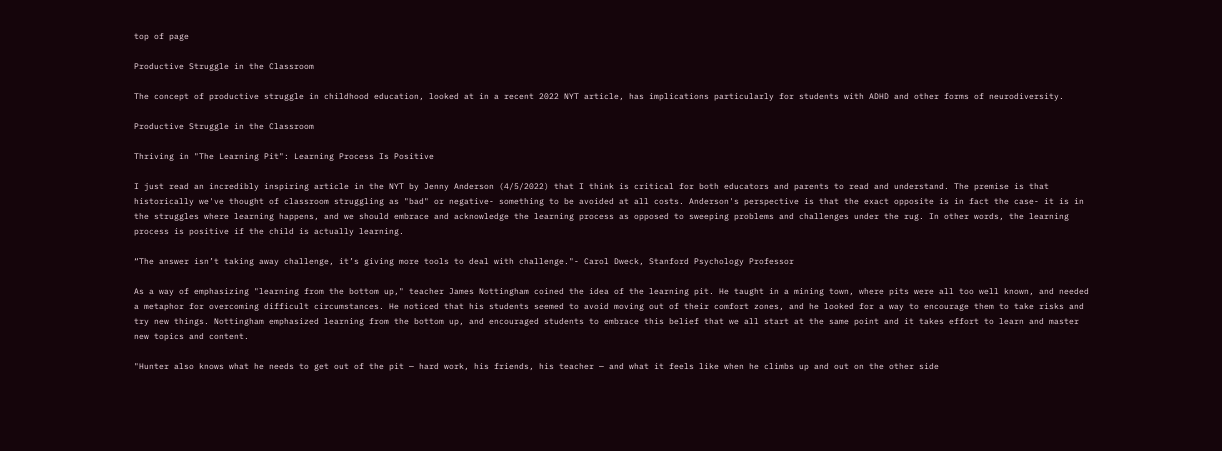top of page

Productive Struggle in the Classroom

The concept of productive struggle in childhood education, looked at in a recent 2022 NYT article, has implications particularly for students with ADHD and other forms of neurodiversity.

Productive Struggle in the Classroom

Thriving in "The Learning Pit": Learning Process Is Positive

I just read an incredibly inspiring article in the NYT by Jenny Anderson (4/5/2022) that I think is critical for both educators and parents to read and understand. The premise is that historically we've thought of classroom struggling as "bad" or negative- something to be avoided at all costs. Anderson's perspective is that the exact opposite is in fact the case- it is in the struggles where learning happens, and we should embrace and acknowledge the learning process as opposed to sweeping problems and challenges under the rug. In other words, the learning process is positive if the child is actually learning.

“The answer isn’t taking away challenge, it’s giving more tools to deal with challenge."- Carol Dweck, Stanford Psychology Professor

As a way of emphasizing "learning from the bottom up," teacher James Nottingham coined the idea of the learning pit. He taught in a mining town, where pits were all too well known, and needed a metaphor for overcoming difficult circumstances. He noticed that his students seemed to avoid moving out of their comfort zones, and he looked for a way to encourage them to take risks and try new things. Nottingham emphasized learning from the bottom up, and encouraged students to embrace this belief that we all start at the same point and it takes effort to learn and master new topics and content.

"Hunter also knows what he needs to get out of the pit — hard work, his friends, his teacher — and what it feels like when he climbs up and out on the other side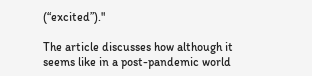(“excited”)."

The article discusses how although it seems like in a post-pandemic world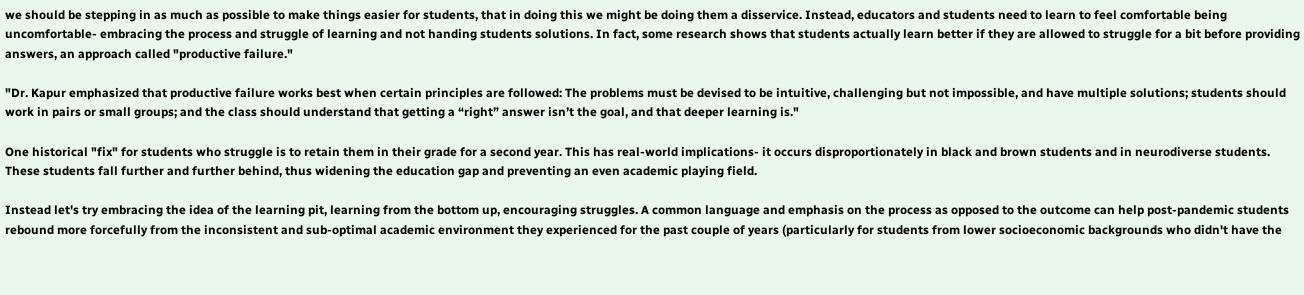we should be stepping in as much as possible to make things easier for students, that in doing this we might be doing them a disservice. Instead, educators and students need to learn to feel comfortable being uncomfortable- embracing the process and struggle of learning and not handing students solutions. In fact, some research shows that students actually learn better if they are allowed to struggle for a bit before providing answers, an approach called "productive failure."

"Dr. Kapur emphasized that productive failure works best when certain principles are followed: The problems must be devised to be intuitive, challenging but not impossible, and have multiple solutions; students should work in pairs or small groups; and the class should understand that getting a “right” answer isn’t the goal, and that deeper learning is."

One historical "fix" for students who struggle is to retain them in their grade for a second year. This has real-world implications- it occurs disproportionately in black and brown students and in neurodiverse students. These students fall further and further behind, thus widening the education gap and preventing an even academic playing field.

Instead let's try embracing the idea of the learning pit, learning from the bottom up, encouraging struggles. A common language and emphasis on the process as opposed to the outcome can help post-pandemic students rebound more forcefully from the inconsistent and sub-optimal academic environment they experienced for the past couple of years (particularly for students from lower socioeconomic backgrounds who didn't have the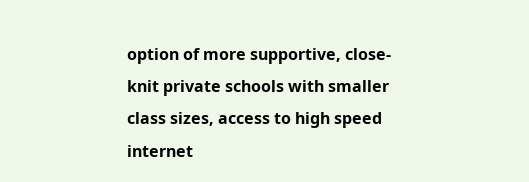option of more supportive, close-knit private schools with smaller class sizes, access to high speed internet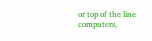or top of the line computers,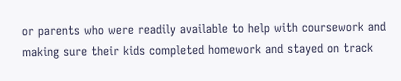or parents who were readily available to help with coursework and making sure their kids completed homework and stayed on track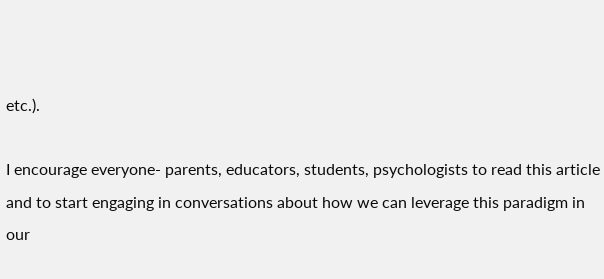etc.).

I encourage everyone- parents, educators, students, psychologists to read this article and to start engaging in conversations about how we can leverage this paradigm in our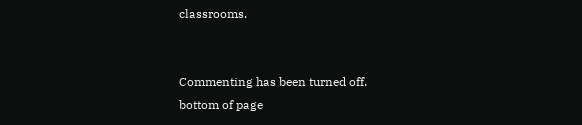classrooms.


Commenting has been turned off.
bottom of page